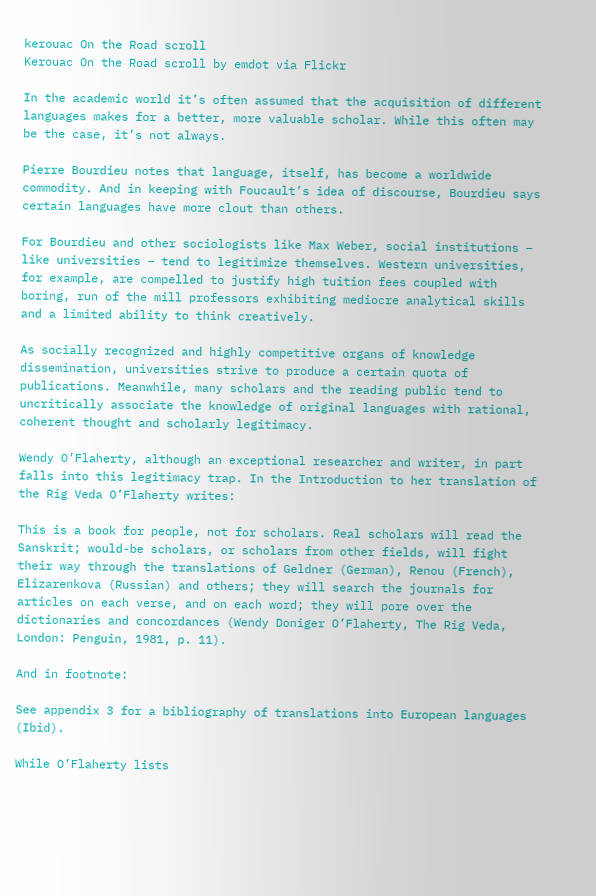kerouac On the Road scroll
Kerouac On the Road scroll by emdot via Flickr

In the academic world it’s often assumed that the acquisition of different languages makes for a better, more valuable scholar. While this often may be the case, it’s not always.

Pierre Bourdieu notes that language, itself, has become a worldwide commodity. And in keeping with Foucault’s idea of discourse, Bourdieu says certain languages have more clout than others.

For Bourdieu and other sociologists like Max Weber, social institutions – like universities – tend to legitimize themselves. Western universities, for example, are compelled to justify high tuition fees coupled with boring, run of the mill professors exhibiting mediocre analytical skills and a limited ability to think creatively.

As socially recognized and highly competitive organs of knowledge dissemination, universities strive to produce a certain quota of publications. Meanwhile, many scholars and the reading public tend to uncritically associate the knowledge of original languages with rational, coherent thought and scholarly legitimacy.

Wendy O’Flaherty, although an exceptional researcher and writer, in part falls into this legitimacy trap. In the Introduction to her translation of the Rig Veda O’Flaherty writes:

This is a book for people, not for scholars. Real scholars will read the Sanskrit; would-be scholars, or scholars from other fields, will fight their way through the translations of Geldner (German), Renou (French), Elizarenkova (Russian) and others; they will search the journals for articles on each verse, and on each word; they will pore over the dictionaries and concordances (Wendy Doniger O’Flaherty, The Rig Veda, London: Penguin, 1981, p. 11).

And in footnote:

See appendix 3 for a bibliography of translations into European languages (Ibid).

While O’Flaherty lists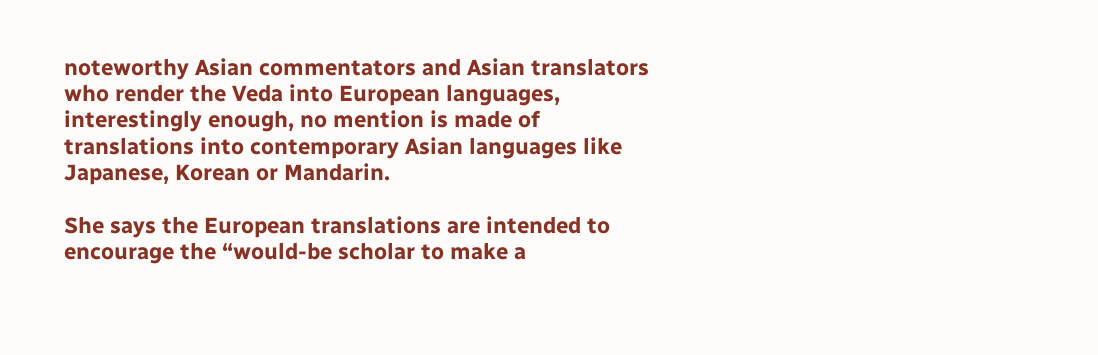noteworthy Asian commentators and Asian translators who render the Veda into European languages, interestingly enough, no mention is made of translations into contemporary Asian languages like Japanese, Korean or Mandarin.

She says the European translations are intended to encourage the “would-be scholar to make a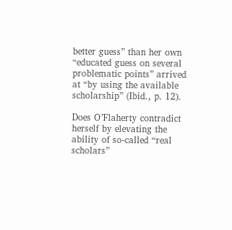better guess” than her own “educated guess on several problematic points” arrived at “by using the available scholarship” (Ibid., p. 12).

Does O’Flaherty contradict herself by elevating the ability of so-called “real scholars”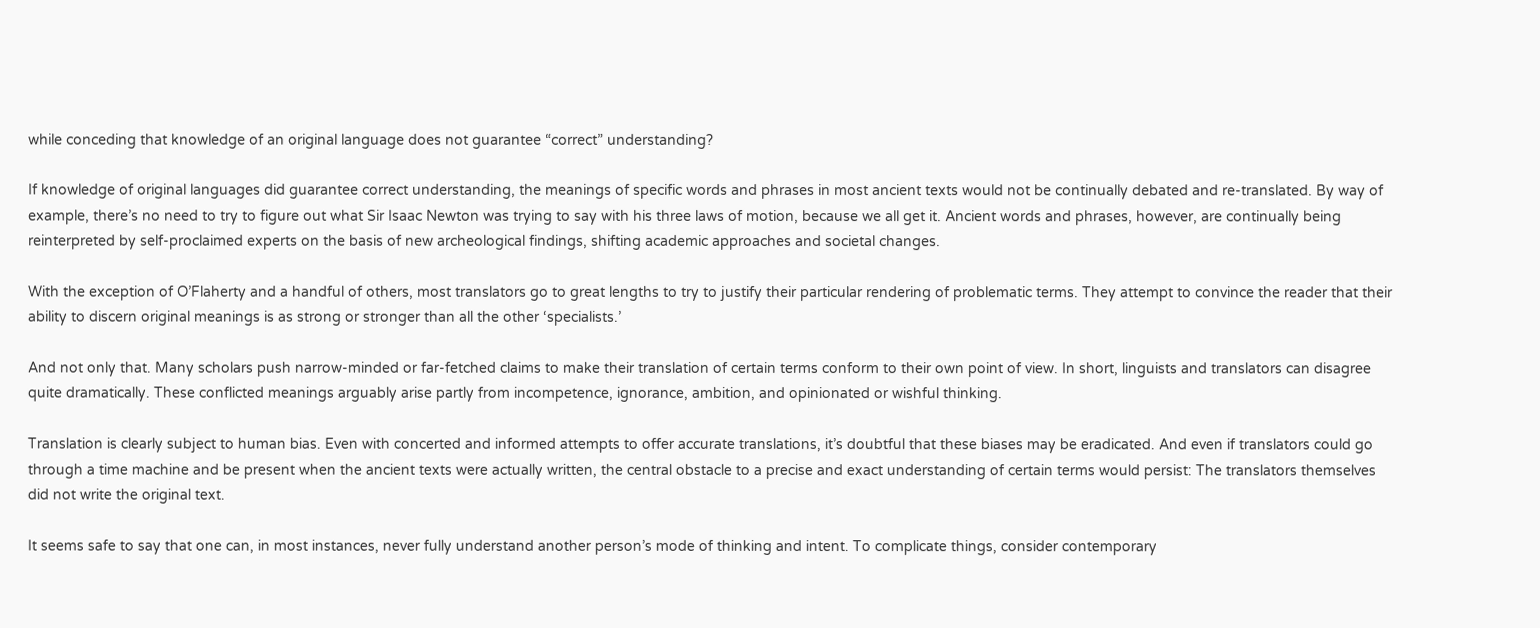while conceding that knowledge of an original language does not guarantee “correct” understanding?

If knowledge of original languages did guarantee correct understanding, the meanings of specific words and phrases in most ancient texts would not be continually debated and re-translated. By way of example, there’s no need to try to figure out what Sir Isaac Newton was trying to say with his three laws of motion, because we all get it. Ancient words and phrases, however, are continually being reinterpreted by self-proclaimed experts on the basis of new archeological findings, shifting academic approaches and societal changes.

With the exception of O’Flaherty and a handful of others, most translators go to great lengths to try to justify their particular rendering of problematic terms. They attempt to convince the reader that their ability to discern original meanings is as strong or stronger than all the other ‘specialists.’

And not only that. Many scholars push narrow-minded or far-fetched claims to make their translation of certain terms conform to their own point of view. In short, linguists and translators can disagree quite dramatically. These conflicted meanings arguably arise partly from incompetence, ignorance, ambition, and opinionated or wishful thinking.

Translation is clearly subject to human bias. Even with concerted and informed attempts to offer accurate translations, it’s doubtful that these biases may be eradicated. And even if translators could go through a time machine and be present when the ancient texts were actually written, the central obstacle to a precise and exact understanding of certain terms would persist: The translators themselves did not write the original text.

It seems safe to say that one can, in most instances, never fully understand another person’s mode of thinking and intent. To complicate things, consider contemporary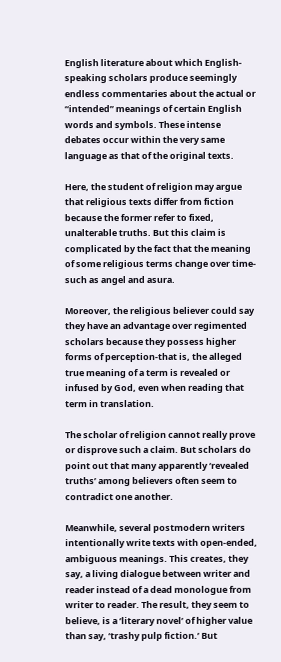English literature about which English-speaking scholars produce seemingly endless commentaries about the actual or “intended” meanings of certain English words and symbols. These intense debates occur within the very same language as that of the original texts.

Here, the student of religion may argue that religious texts differ from fiction because the former refer to fixed, unalterable truths. But this claim is complicated by the fact that the meaning of some religious terms change over time-such as angel and asura.

Moreover, the religious believer could say they have an advantage over regimented scholars because they possess higher forms of perception-that is, the alleged true meaning of a term is revealed or infused by God, even when reading that term in translation.

The scholar of religion cannot really prove or disprove such a claim. But scholars do point out that many apparently ‘revealed truths’ among believers often seem to contradict one another.

Meanwhile, several postmodern writers intentionally write texts with open-ended, ambiguous meanings. This creates, they say, a living dialogue between writer and reader instead of a dead monologue from writer to reader. The result, they seem to believe, is a ‘literary novel’ of higher value than say, ‘trashy pulp fiction.’ But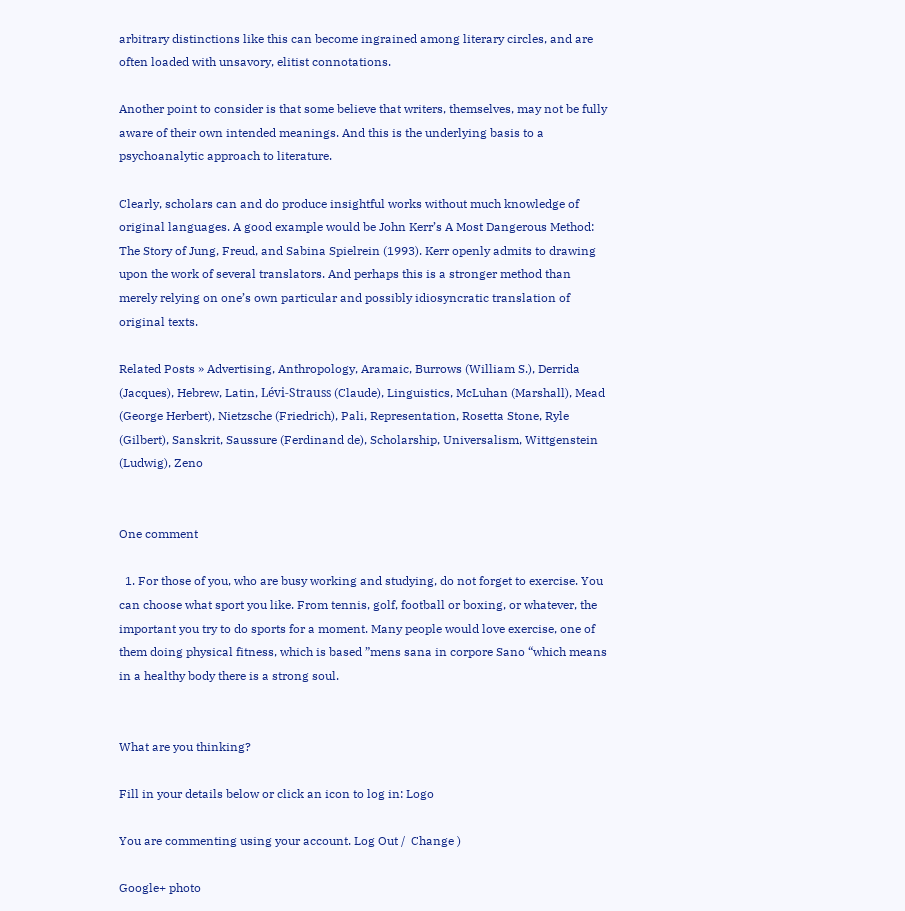arbitrary distinctions like this can become ingrained among literary circles, and are often loaded with unsavory, elitist connotations.

Another point to consider is that some believe that writers, themselves, may not be fully aware of their own intended meanings. And this is the underlying basis to a psychoanalytic approach to literature.

Clearly, scholars can and do produce insightful works without much knowledge of original languages. A good example would be John Kerr’s A Most Dangerous Method: The Story of Jung, Freud, and Sabina Spielrein (1993). Kerr openly admits to drawing upon the work of several translators. And perhaps this is a stronger method than merely relying on one’s own particular and possibly idiosyncratic translation of original texts.

Related Posts » Advertising, Anthropology, Aramaic, Burrows (William S.), Derrida (Jacques), Hebrew, Latin, Lévi-Strauss (Claude), Linguistics, McLuhan (Marshall), Mead (George Herbert), Nietzsche (Friedrich), Pali, Representation, Rosetta Stone, Ryle (Gilbert), Sanskrit, Saussure (Ferdinand de), Scholarship, Universalism, Wittgenstein (Ludwig), Zeno


One comment

  1. For those of you, who are busy working and studying, do not forget to exercise. You can choose what sport you like. From tennis, golf, football or boxing, or whatever, the important you try to do sports for a moment. Many people would love exercise, one of them doing physical fitness, which is based ”mens sana in corpore Sano “which means in a healthy body there is a strong soul.


What are you thinking?

Fill in your details below or click an icon to log in: Logo

You are commenting using your account. Log Out /  Change )

Google+ photo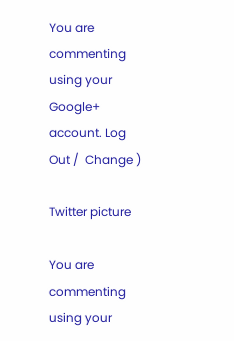You are commenting using your Google+ account. Log Out /  Change )

Twitter picture

You are commenting using your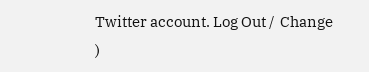Twitter account. Log Out /  Change )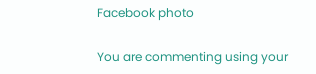Facebook photo

You are commenting using your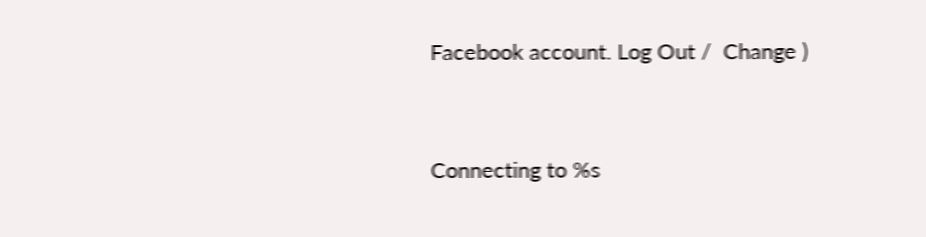Facebook account. Log Out /  Change )


Connecting to %s